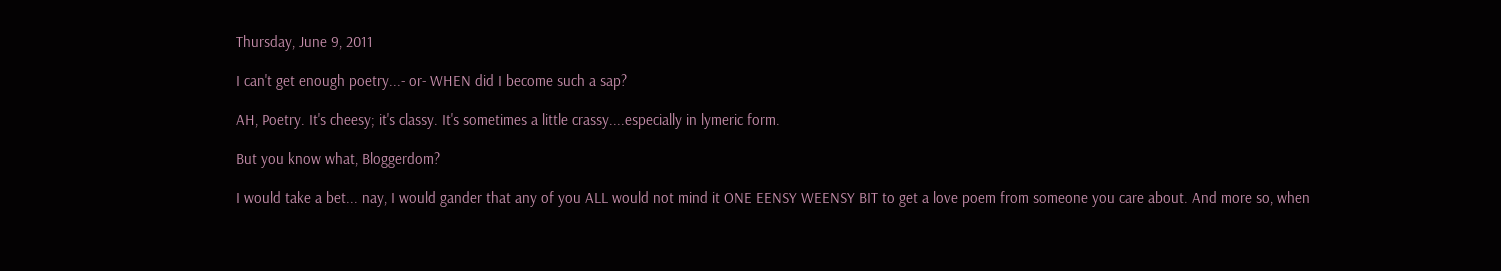Thursday, June 9, 2011

I can't get enough poetry...- or- WHEN did I become such a sap?

AH, Poetry. It's cheesy; it's classy. It's sometimes a little crassy....especially in lymeric form.

But you know what, Bloggerdom?

I would take a bet... nay, I would gander that any of you ALL would not mind it ONE EENSY WEENSY BIT to get a love poem from someone you care about. And more so, when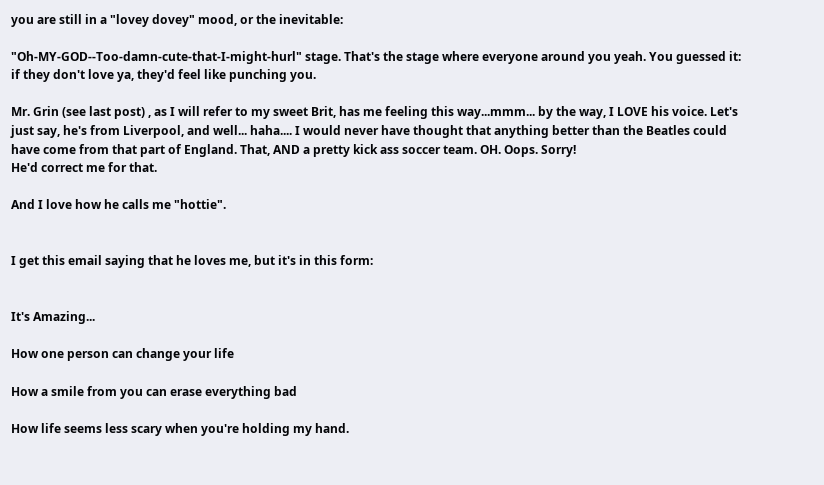you are still in a "lovey dovey" mood, or the inevitable:

"Oh-MY-GOD--Too-damn-cute-that-I-might-hurl" stage. That's the stage where everyone around you yeah. You guessed it: if they don't love ya, they'd feel like punching you.

Mr. Grin (see last post) , as I will refer to my sweet Brit, has me feeling this way...mmm... by the way, I LOVE his voice. Let's just say, he's from Liverpool, and well... haha.... I would never have thought that anything better than the Beatles could have come from that part of England. That, AND a pretty kick ass soccer team. OH. Oops. Sorry!
He'd correct me for that.

And I love how he calls me "hottie".


I get this email saying that he loves me, but it's in this form:


It's Amazing...

How one person can change your life

How a smile from you can erase everything bad

How life seems less scary when you're holding my hand.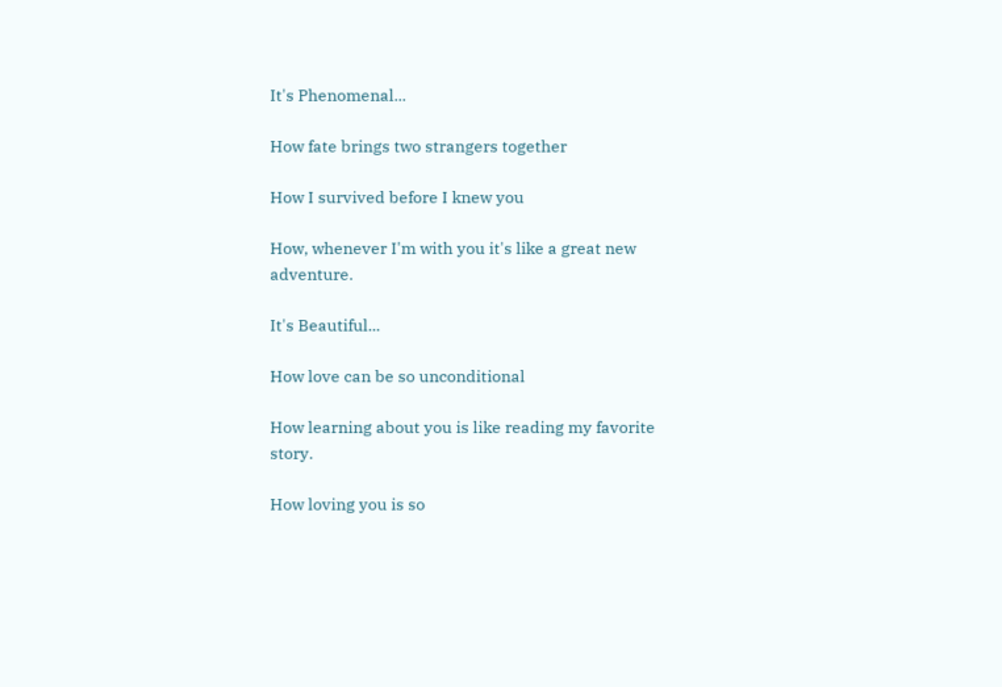It's Phenomenal...

How fate brings two strangers together

How I survived before I knew you

How, whenever I'm with you it's like a great new adventure.

It's Beautiful...

How love can be so unconditional

How learning about you is like reading my favorite story.

How loving you is so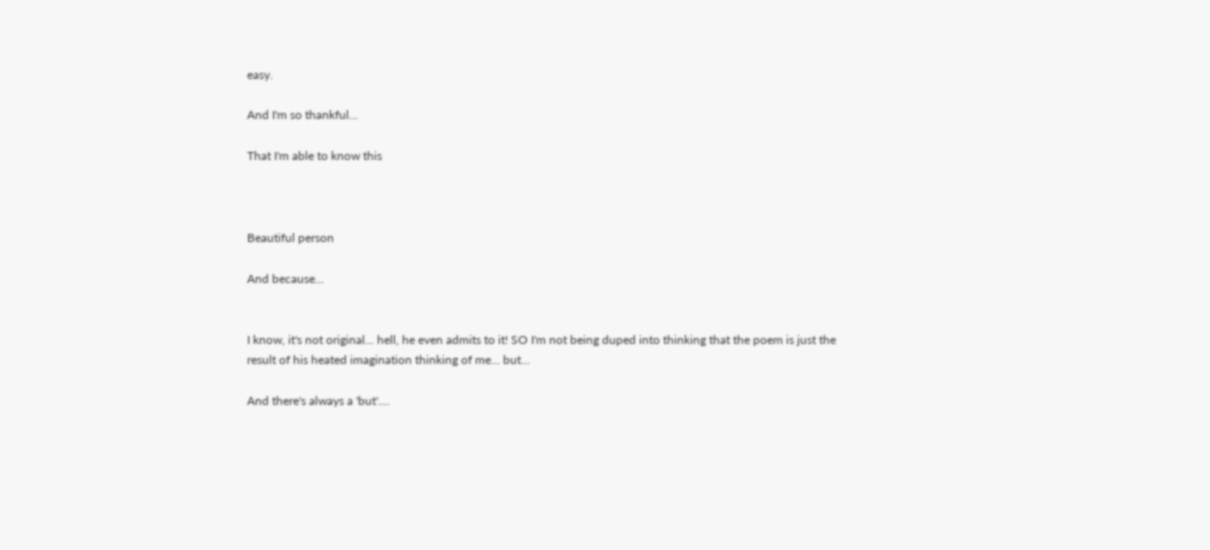easy.

And I'm so thankful...

That I'm able to know this



Beautiful person

And because...


I know, it's not original... hell, he even admits to it! SO I'm not being duped into thinking that the poem is just the result of his heated imagination thinking of me... but...

And there's always a 'but'....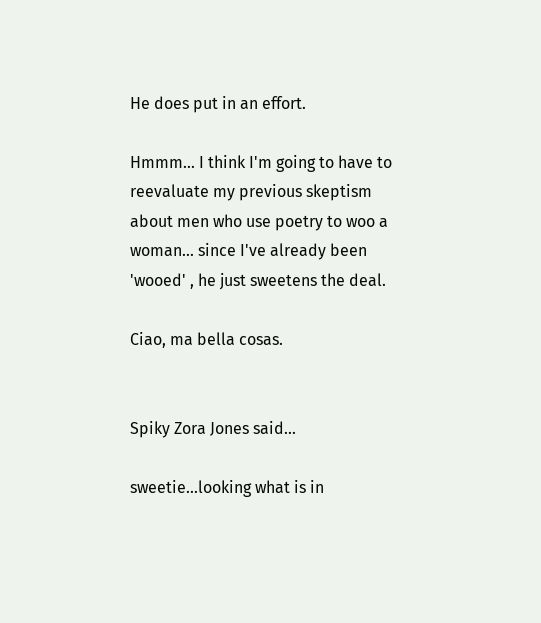He does put in an effort.

Hmmm... I think I'm going to have to reevaluate my previous skeptism about men who use poetry to woo a woman... since I've already been 'wooed' , he just sweetens the deal.

Ciao, ma bella cosas.


Spiky Zora Jones said...

sweetie...looking what is in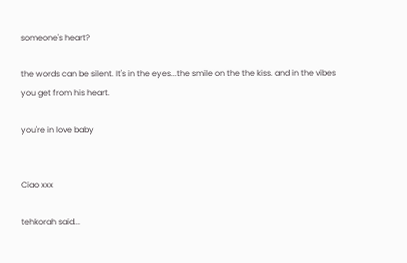someone's heart?

the words can be silent. It's in the eyes...the smile on the the kiss. and in the vibes you get from his heart.

you're in love baby


Ciao xxx

tehkorah said...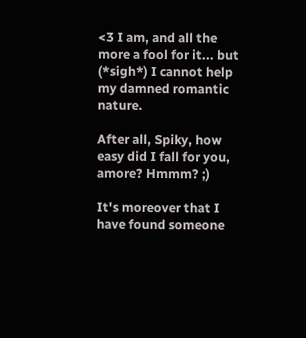<3 I am, and all the more a fool for it... but (*sigh*) I cannot help my damned romantic nature.

After all, Spiky, how easy did I fall for you, amore? Hmmm? ;)

It's moreover that I have found someone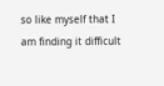so like myself that I am finding it difficult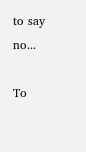to say no...

To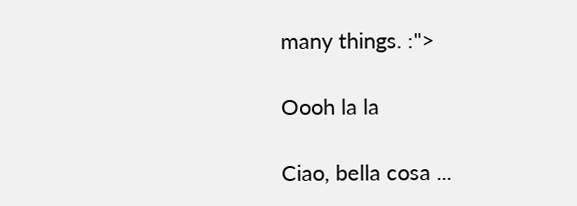many things. :">

Oooh la la

Ciao, bella cosa ...